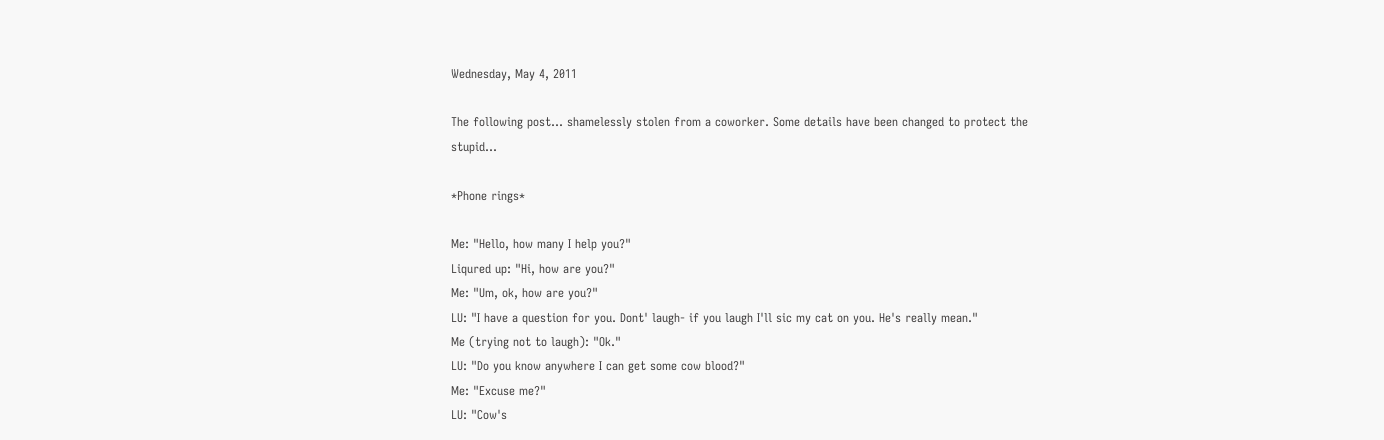Wednesday, May 4, 2011

The following post... shamelessly stolen from a coworker. Some details have been changed to protect the stupid...

*Phone rings*

Me: "Hello, how many I help you?"
Liqured up: "Hi, how are you?"
Me: "Um, ok, how are you?"
LU: "I have a question for you. Dont' laugh- if you laugh I'll sic my cat on you. He's really mean."
Me (trying not to laugh): "Ok."
LU: "Do you know anywhere I can get some cow blood?"
Me: "Excuse me?"
LU: "Cow's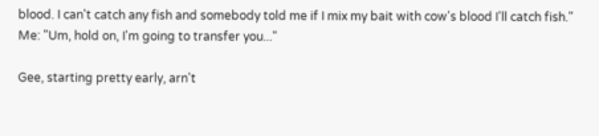blood. I can't catch any fish and somebody told me if I mix my bait with cow's blood I'll catch fish."
Me: "Um, hold on, I'm going to transfer you..."

Gee, starting pretty early, arn't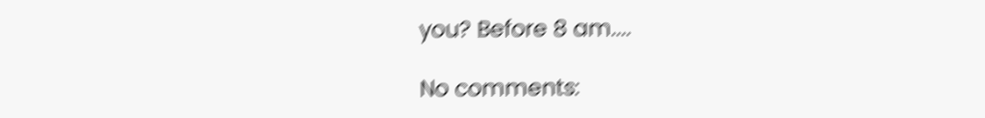you? Before 8 am....

No comments: